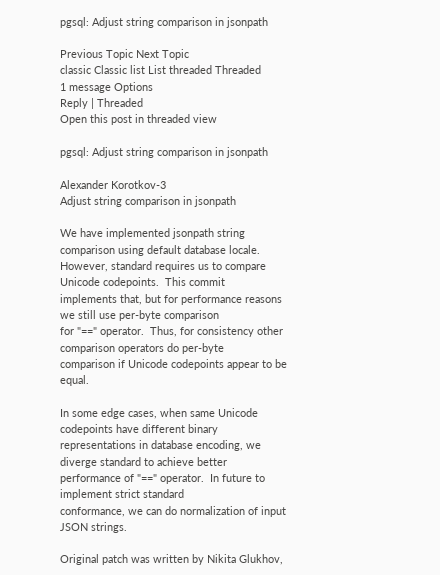pgsql: Adjust string comparison in jsonpath

Previous Topic Next Topic
classic Classic list List threaded Threaded
1 message Options
Reply | Threaded
Open this post in threaded view

pgsql: Adjust string comparison in jsonpath

Alexander Korotkov-3
Adjust string comparison in jsonpath

We have implemented jsonpath string comparison using default database locale.
However, standard requires us to compare Unicode codepoints.  This commit
implements that, but for performance reasons we still use per-byte comparison
for "==" operator.  Thus, for consistency other comparison operators do per-byte
comparison if Unicode codepoints appear to be equal.

In some edge cases, when same Unicode codepoints have different binary
representations in database encoding, we diverge standard to achieve better
performance of "==" operator.  In future to implement strict standard
conformance, we can do normalization of input JSON strings.

Original patch was written by Nikita Glukhov,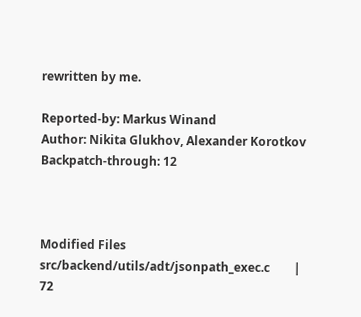rewritten by me.

Reported-by: Markus Winand
Author: Nikita Glukhov, Alexander Korotkov
Backpatch-through: 12



Modified Files
src/backend/utils/adt/jsonpath_exec.c        |  72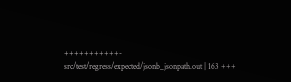+++++++++++-
src/test/regress/expected/jsonb_jsonpath.out | 163 +++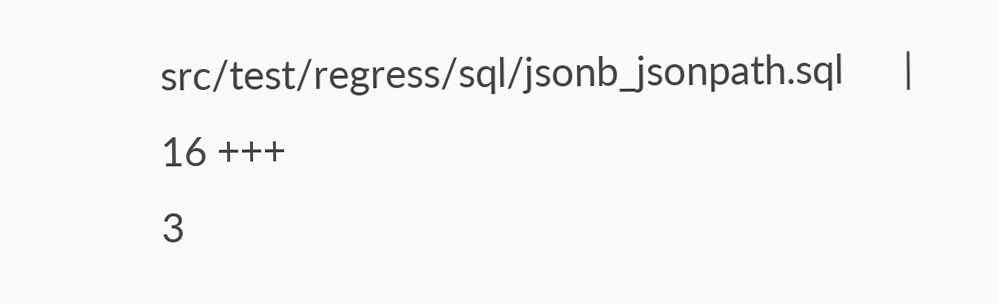src/test/regress/sql/jsonb_jsonpath.sql      |  16 +++
3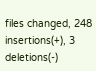files changed, 248 insertions(+), 3 deletions(-)